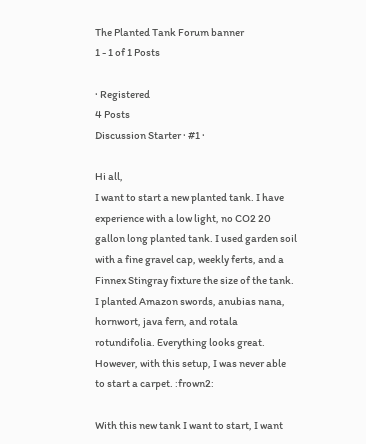The Planted Tank Forum banner
1 - 1 of 1 Posts

· Registered
4 Posts
Discussion Starter · #1 ·

Hi all,
I want to start a new planted tank. I have experience with a low light, no CO2 20 gallon long planted tank. I used garden soil with a fine gravel cap, weekly ferts, and a Finnex Stingray fixture the size of the tank. I planted Amazon swords, anubias nana, hornwort, java fern, and rotala rotundifolia. Everything looks great. However, with this setup, I was never able to start a carpet. :frown2:

With this new tank I want to start, I want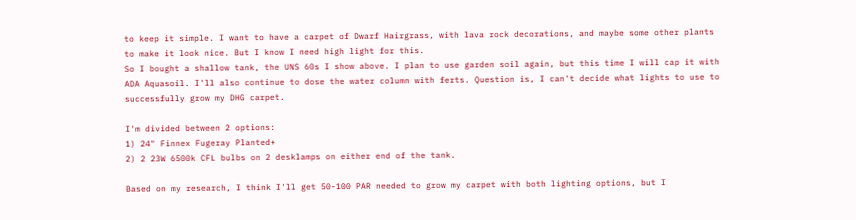to keep it simple. I want to have a carpet of Dwarf Hairgrass, with lava rock decorations, and maybe some other plants to make it look nice. But I know I need high light for this.
So I bought a shallow tank, the UNS 60s I show above. I plan to use garden soil again, but this time I will cap it with ADA Aquasoil. I'll also continue to dose the water column with ferts. Question is, I can't decide what lights to use to successfully grow my DHG carpet.

I'm divided between 2 options:
1) 24" Finnex Fugeray Planted+
2) 2 23W 6500k CFL bulbs on 2 desklamps on either end of the tank.

Based on my research, I think I'll get 50-100 PAR needed to grow my carpet with both lighting options, but I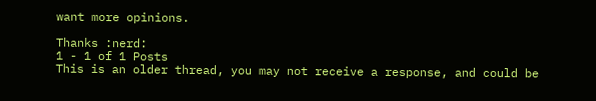want more opinions.

Thanks :nerd:
1 - 1 of 1 Posts
This is an older thread, you may not receive a response, and could be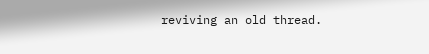reviving an old thread.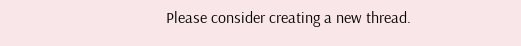Please consider creating a new thread.